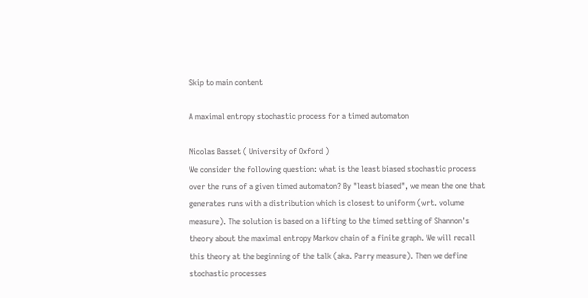Skip to main content

A maximal entropy stochastic process for a timed automaton

Nicolas Basset ( University of Oxford )
We consider the following question: what is the least biased stochastic process over the runs of a given timed automaton? By "least biased", we mean the one that generates runs with a distribution which is closest to uniform (wrt. volume measure). The solution is based on a lifting to the timed setting of Shannon's theory about the maximal entropy Markov chain of a finite graph. We will recall this theory at the beginning of the talk (aka. Parry measure). Then we define stochastic processes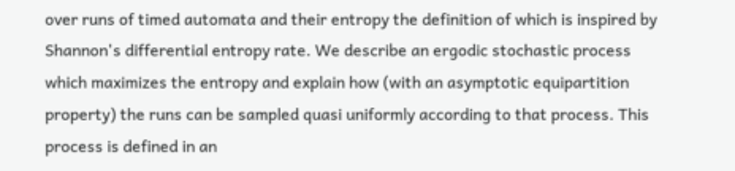over runs of timed automata and their entropy the definition of which is inspired by Shannon's differential entropy rate. We describe an ergodic stochastic process which maximizes the entropy and explain how (with an asymptotic equipartition property) the runs can be sampled quasi uniformly according to that process. This process is defined in an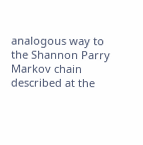analogous way to the Shannon Parry Markov chain described at the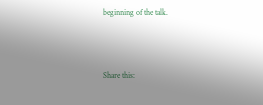beginning of the talk.



Share this: